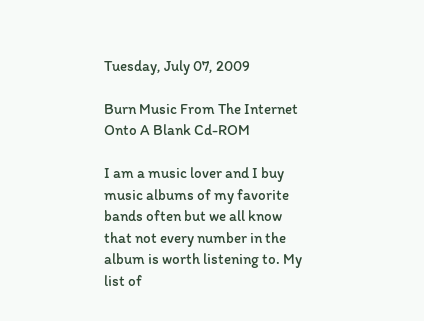Tuesday, July 07, 2009

Burn Music From The Internet Onto A Blank Cd-ROM

I am a music lover and I buy music albums of my favorite bands often but we all know that not every number in the album is worth listening to. My list of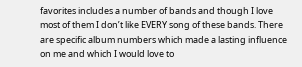favorites includes a number of bands and though I love most of them I don’t like EVERY song of these bands. There are specific album numbers which made a lasting influence on me and which I would love to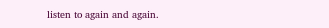listen to again and again.